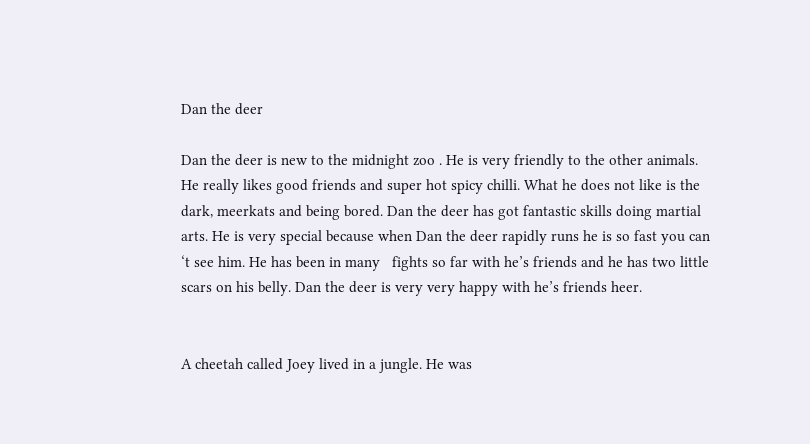Dan the deer

Dan the deer is new to the midnight zoo . He is very friendly to the other animals. He really likes good friends and super hot spicy chilli. What he does not like is the dark, meerkats and being bored. Dan the deer has got fantastic skills doing martial arts. He is very special because when Dan the deer rapidly runs he is so fast you can ‘t see him. He has been in many   fights so far with he’s friends and he has two little scars on his belly. Dan the deer is very very happy with he’s friends heer.


A cheetah called Joey lived in a jungle. He was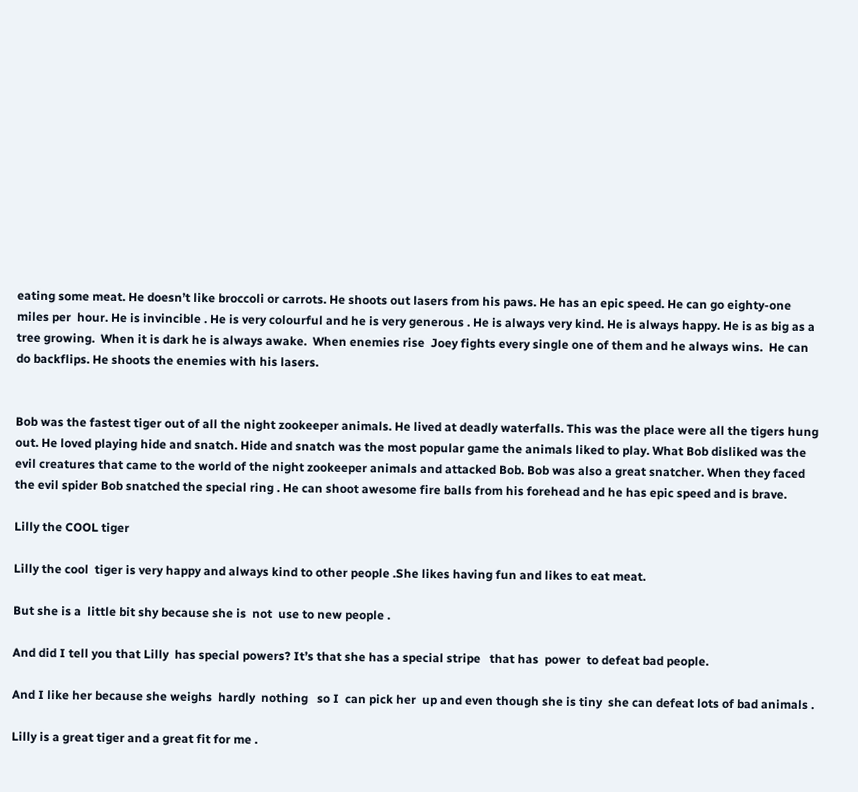eating some meat. He doesn’t like broccoli or carrots. He shoots out lasers from his paws. He has an epic speed. He can go eighty-one miles per  hour. He is invincible . He is very colourful and he is very generous . He is always very kind. He is always happy. He is as big as a tree growing.  When it is dark he is always awake.  When enemies rise  Joey fights every single one of them and he always wins.  He can do backflips. He shoots the enemies with his lasers.


Bob was the fastest tiger out of all the night zookeeper animals. He lived at deadly waterfalls. This was the place were all the tigers hung out. He loved playing hide and snatch. Hide and snatch was the most popular game the animals liked to play. What Bob disliked was the evil creatures that came to the world of the night zookeeper animals and attacked Bob. Bob was also a great snatcher. When they faced the evil spider Bob snatched the special ring . He can shoot awesome fire balls from his forehead and he has epic speed and is brave.

Lilly the COOL tiger

Lilly the cool  tiger is very happy and always kind to other people .She likes having fun and likes to eat meat.

But she is a  little bit shy because she is  not  use to new people .

And did I tell you that Lilly  has special powers? It’s that she has a special stripe   that has  power  to defeat bad people.

And I like her because she weighs  hardly  nothing   so I  can pick her  up and even though she is tiny  she can defeat lots of bad animals .

Lilly is a great tiger and a great fit for me .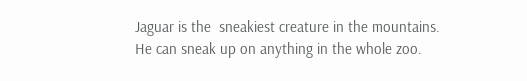Jaguar is the  sneakiest creature in the mountains.  He can sneak up on anything in the whole zoo.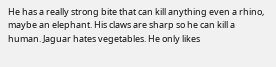He has a really strong bite that can kill anything even a rhino,  maybe an elephant. His claws are sharp so he can kill a human. Jaguar hates vegetables. He only likes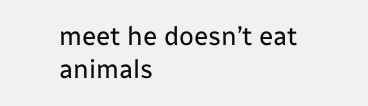meet he doesn’t eat animals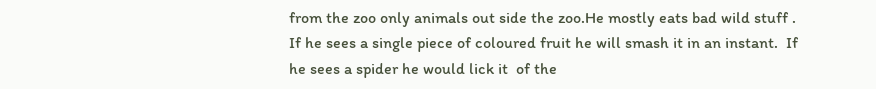from the zoo only animals out side the zoo.He mostly eats bad wild stuff . If he sees a single piece of coloured fruit he will smash it in an instant.  If he sees a spider he would lick it  of the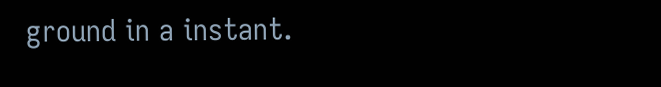ground in a instant.